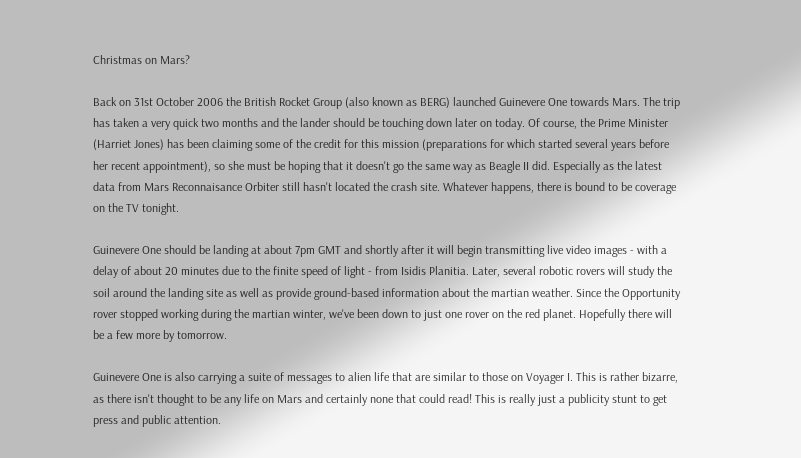Christmas on Mars?

Back on 31st October 2006 the British Rocket Group (also known as BERG) launched Guinevere One towards Mars. The trip has taken a very quick two months and the lander should be touching down later on today. Of course, the Prime Minister (Harriet Jones) has been claiming some of the credit for this mission (preparations for which started several years before her recent appointment), so she must be hoping that it doesn't go the same way as Beagle II did. Especially as the latest data from Mars Reconnaisance Orbiter still hasn't located the crash site. Whatever happens, there is bound to be coverage on the TV tonight.

Guinevere One should be landing at about 7pm GMT and shortly after it will begin transmitting live video images - with a delay of about 20 minutes due to the finite speed of light - from Isidis Planitia. Later, several robotic rovers will study the soil around the landing site as well as provide ground-based information about the martian weather. Since the Opportunity rover stopped working during the martian winter, we've been down to just one rover on the red planet. Hopefully there will be a few more by tomorrow.

Guinevere One is also carrying a suite of messages to alien life that are similar to those on Voyager I. This is rather bizarre, as there isn't thought to be any life on Mars and certainly none that could read! This is really just a publicity stunt to get press and public attention.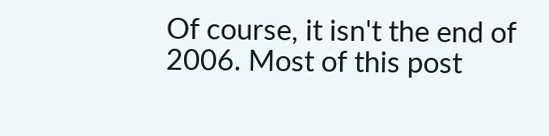Of course, it isn't the end of 2006. Most of this post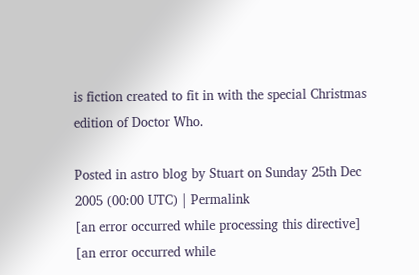is fiction created to fit in with the special Christmas edition of Doctor Who.

Posted in astro blog by Stuart on Sunday 25th Dec 2005 (00:00 UTC) | Permalink
[an error occurred while processing this directive]
[an error occurred while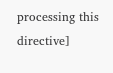processing this directive]